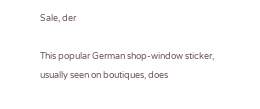Sale, der

This popular German shop-window sticker, usually seen on boutiques, does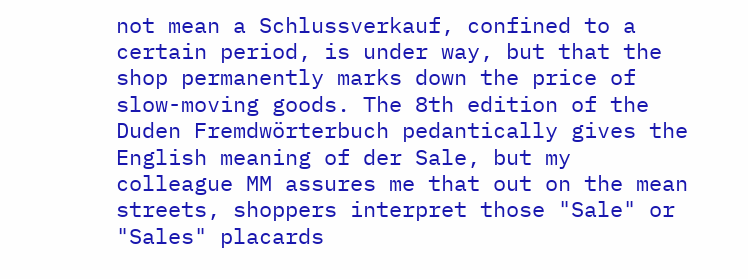not mean a Schlussverkauf, confined to a certain period, is under way, but that the shop permanently marks down the price of slow-moving goods. The 8th edition of the Duden Fremdwörterbuch pedantically gives the English meaning of der Sale, but my colleague MM assures me that out on the mean streets, shoppers interpret those "Sale" or "Sales" placards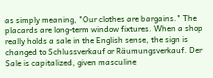as simply meaning, "Our clothes are bargains." The placards are long-term window fixtures. When a shop really holds a sale in the English sense, the sign is changed to Schlussverkauf or Räumungsverkauf. Der Sale is capitalized, given masculine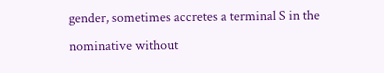gender, sometimes accretes a terminal S in the nominative without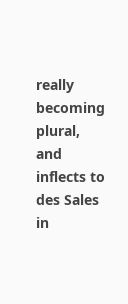really becoming plural, and inflects to des Sales in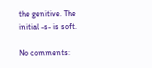the genitive. The initial -s- is soft.

No comments: